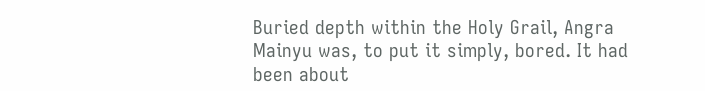Buried depth within the Holy Grail, Angra Mainyu was, to put it simply, bored. It had been about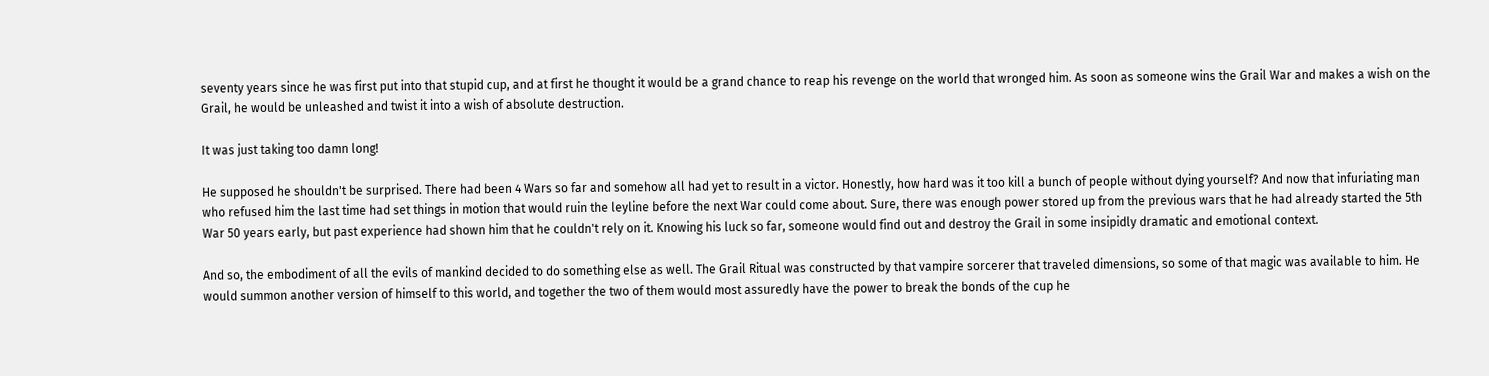seventy years since he was first put into that stupid cup, and at first he thought it would be a grand chance to reap his revenge on the world that wronged him. As soon as someone wins the Grail War and makes a wish on the Grail, he would be unleashed and twist it into a wish of absolute destruction.

It was just taking too damn long!

He supposed he shouldn't be surprised. There had been 4 Wars so far and somehow all had yet to result in a victor. Honestly, how hard was it too kill a bunch of people without dying yourself? And now that infuriating man who refused him the last time had set things in motion that would ruin the leyline before the next War could come about. Sure, there was enough power stored up from the previous wars that he had already started the 5th War 50 years early, but past experience had shown him that he couldn't rely on it. Knowing his luck so far, someone would find out and destroy the Grail in some insipidly dramatic and emotional context.

And so, the embodiment of all the evils of mankind decided to do something else as well. The Grail Ritual was constructed by that vampire sorcerer that traveled dimensions, so some of that magic was available to him. He would summon another version of himself to this world, and together the two of them would most assuredly have the power to break the bonds of the cup he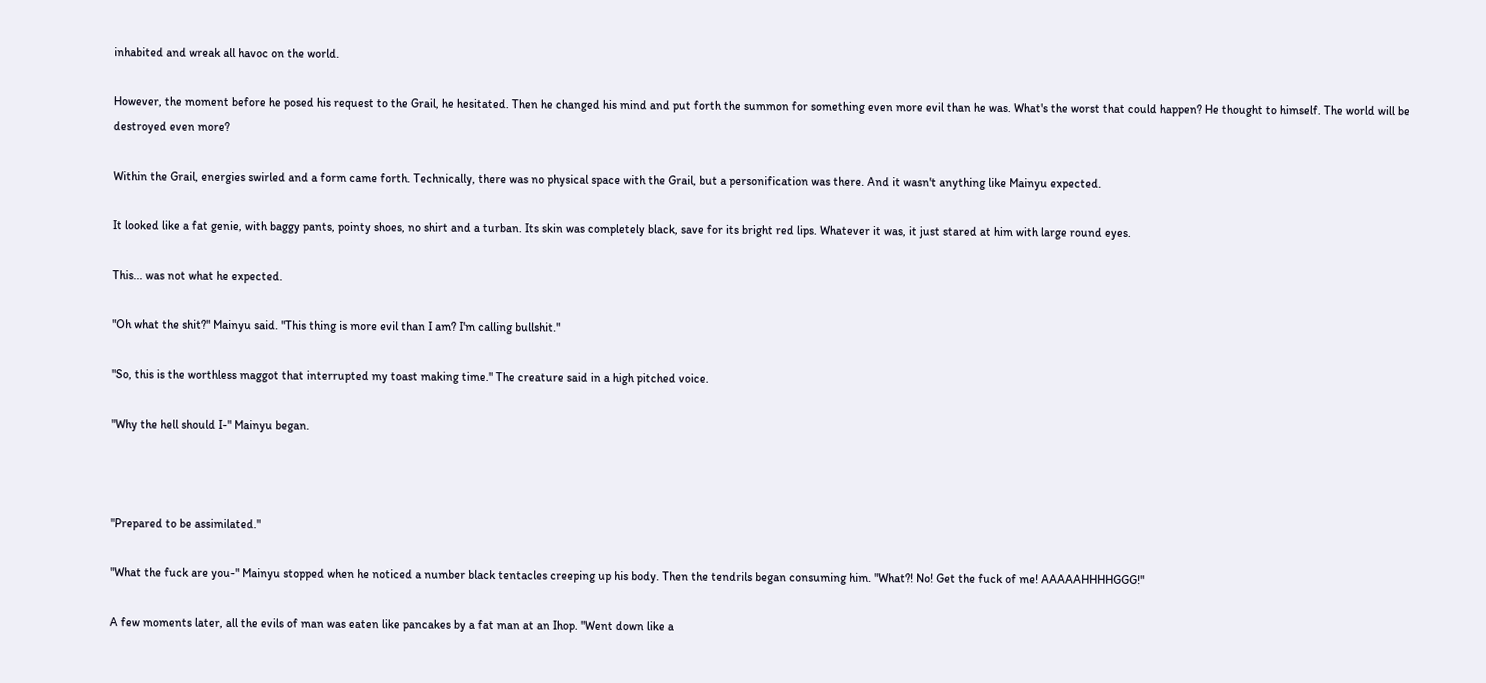inhabited and wreak all havoc on the world.

However, the moment before he posed his request to the Grail, he hesitated. Then he changed his mind and put forth the summon for something even more evil than he was. What's the worst that could happen? He thought to himself. The world will be destroyed even more?

Within the Grail, energies swirled and a form came forth. Technically, there was no physical space with the Grail, but a personification was there. And it wasn't anything like Mainyu expected.

It looked like a fat genie, with baggy pants, pointy shoes, no shirt and a turban. Its skin was completely black, save for its bright red lips. Whatever it was, it just stared at him with large round eyes.

This... was not what he expected.

"Oh what the shit?" Mainyu said. "This thing is more evil than I am? I'm calling bullshit."

"So, this is the worthless maggot that interrupted my toast making time." The creature said in a high pitched voice.

"Why the hell should I-" Mainyu began.



"Prepared to be assimilated."

"What the fuck are you-" Mainyu stopped when he noticed a number black tentacles creeping up his body. Then the tendrils began consuming him. "What?! No! Get the fuck of me! AAAAAHHHHGGG!"

A few moments later, all the evils of man was eaten like pancakes by a fat man at an Ihop. "Went down like a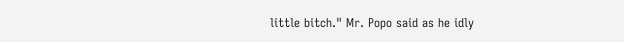little bitch." Mr. Popo said as he idly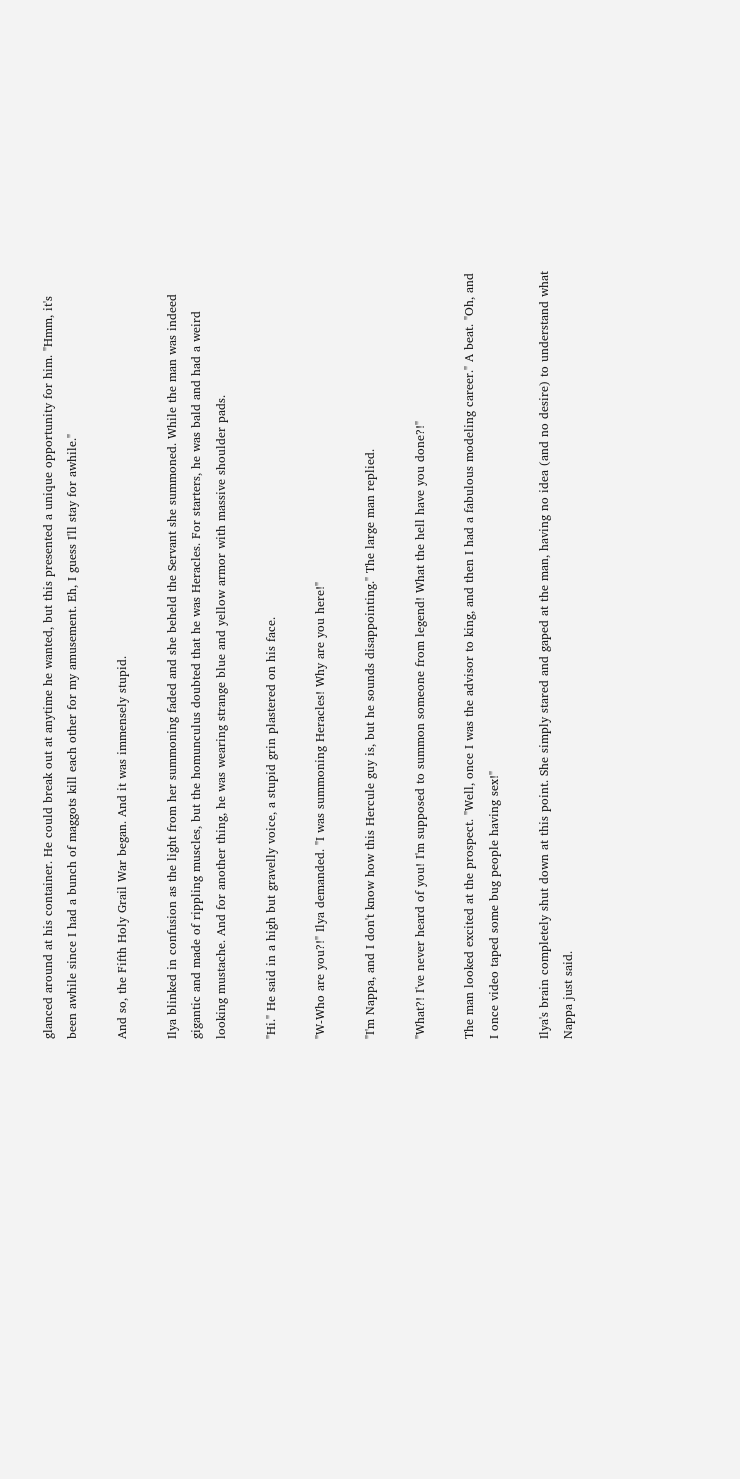glanced around at his container. He could break out at anytime he wanted, but this presented a unique opportunity for him. "Hmm, it's been awhile since I had a bunch of maggots kill each other for my amusement. Eh, I guess I'll stay for awhile."

And so, the Fifth Holy Grail War began. And it was immensely stupid.

Ilya blinked in confusion as the light from her summoning faded and she beheld the Servant she summoned. While the man was indeed gigantic and made of rippling muscles, but the homunculus doubted that he was Heracles. For starters, he was bald and had a weird looking mustache. And for another thing, he was wearing strange blue and yellow armor with massive shoulder pads.

"Hi." He said in a high but gravelly voice, a stupid grin plastered on his face.

"W-Who are you?!" Ilya demanded. "I was summoning Heracles! Why are you here!"

"I'm Nappa, and I don't know how this Hercule guy is, but he sounds disappointing." The large man replied.

"What?! I've never heard of you! I'm supposed to summon someone from legend! What the hell have you done?!"

The man looked excited at the prospect. "Well, once I was the advisor to king, and then I had a fabulous modeling career." A beat. "Oh, and I once video taped some bug people having sex!"

Ilya's brain completely shut down at this point. She simply stared and gaped at the man, having no idea (and no desire) to understand what Nappa just said.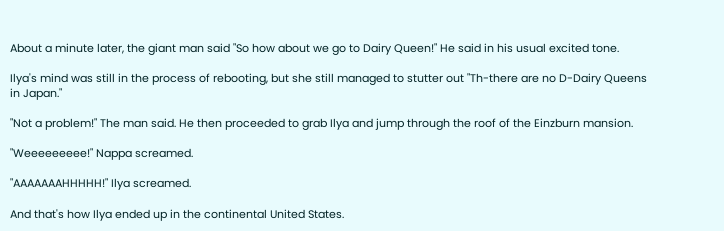About a minute later, the giant man said "So how about we go to Dairy Queen!" He said in his usual excited tone.

Ilya's mind was still in the process of rebooting, but she still managed to stutter out "Th-there are no D-Dairy Queens in Japan."

"Not a problem!" The man said. He then proceeded to grab Ilya and jump through the roof of the Einzburn mansion.

"Weeeeeeeee!" Nappa screamed.

"AAAAAAAHHHHH!" Ilya screamed.

And that's how Ilya ended up in the continental United States.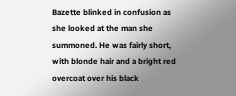Bazette blinked in confusion as she looked at the man she summoned. He was fairly short, with blonde hair and a bright red overcoat over his black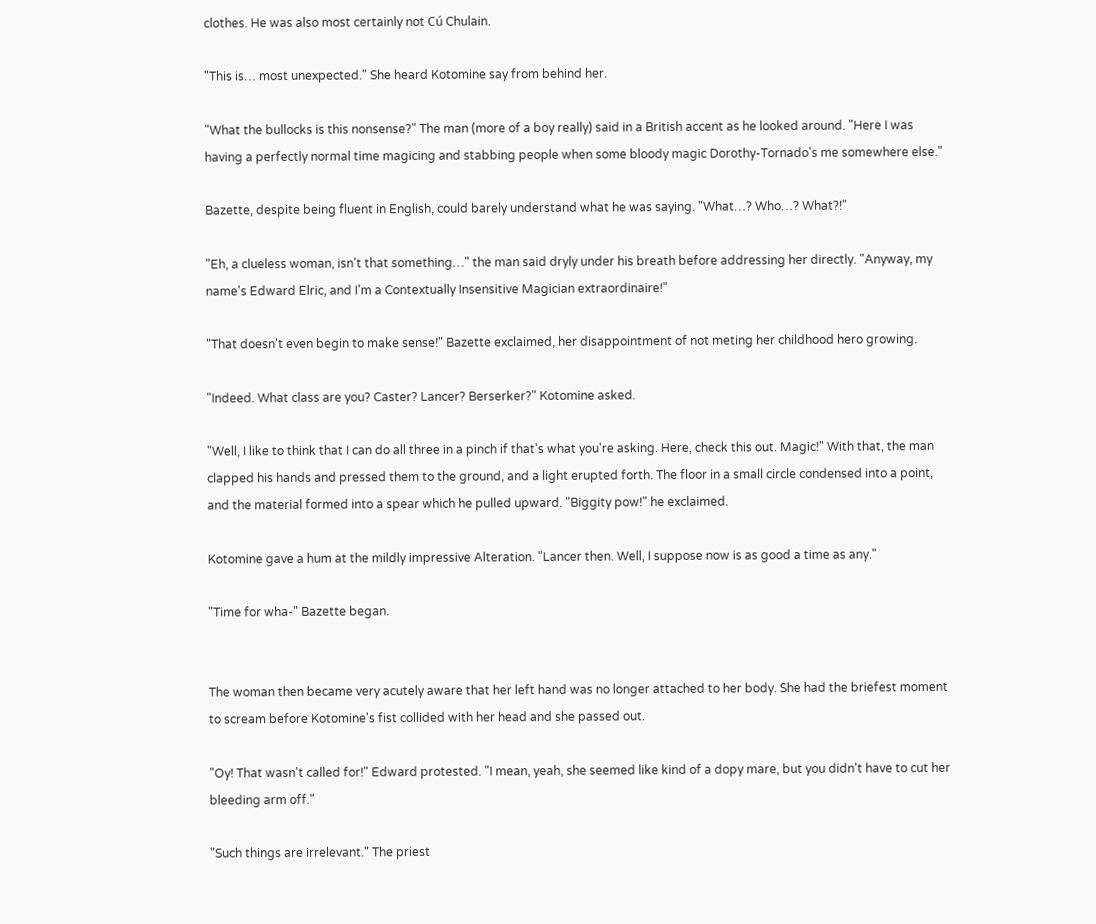clothes. He was also most certainly not Cú Chulain.

"This is… most unexpected." She heard Kotomine say from behind her.

"What the bullocks is this nonsense?" The man (more of a boy really) said in a British accent as he looked around. "Here I was having a perfectly normal time magicing and stabbing people when some bloody magic Dorothy-Tornado's me somewhere else."

Bazette, despite being fluent in English, could barely understand what he was saying. "What…? Who…? What?!"

"Eh, a clueless woman, isn't that something…" the man said dryly under his breath before addressing her directly. "Anyway, my name's Edward Elric, and I'm a Contextually Insensitive Magician extraordinaire!"

"That doesn't even begin to make sense!" Bazette exclaimed, her disappointment of not meting her childhood hero growing.

"Indeed. What class are you? Caster? Lancer? Berserker?" Kotomine asked.

"Well, I like to think that I can do all three in a pinch if that's what you're asking. Here, check this out. Magic!" With that, the man clapped his hands and pressed them to the ground, and a light erupted forth. The floor in a small circle condensed into a point, and the material formed into a spear which he pulled upward. "Biggity pow!" he exclaimed.

Kotomine gave a hum at the mildly impressive Alteration. "Lancer then. Well, I suppose now is as good a time as any."

"Time for wha-" Bazette began.


The woman then became very acutely aware that her left hand was no longer attached to her body. She had the briefest moment to scream before Kotomine's fist collided with her head and she passed out.

"Oy! That wasn't called for!" Edward protested. "I mean, yeah, she seemed like kind of a dopy mare, but you didn't have to cut her bleeding arm off."

"Such things are irrelevant." The priest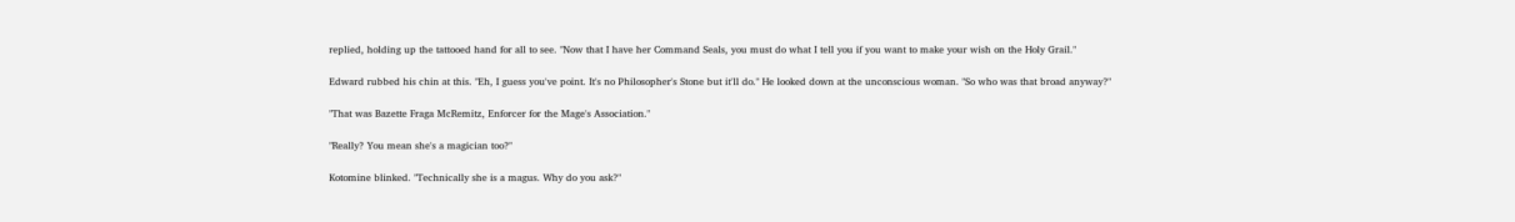replied, holding up the tattooed hand for all to see. "Now that I have her Command Seals, you must do what I tell you if you want to make your wish on the Holy Grail."

Edward rubbed his chin at this. "Eh, I guess you've point. It's no Philosopher's Stone but it'll do." He looked down at the unconscious woman. "So who was that broad anyway?"

"That was Bazette Fraga McRemitz, Enforcer for the Mage's Association."

"Really? You mean she's a magician too?"

Kotomine blinked. "Technically she is a magus. Why do you ask?"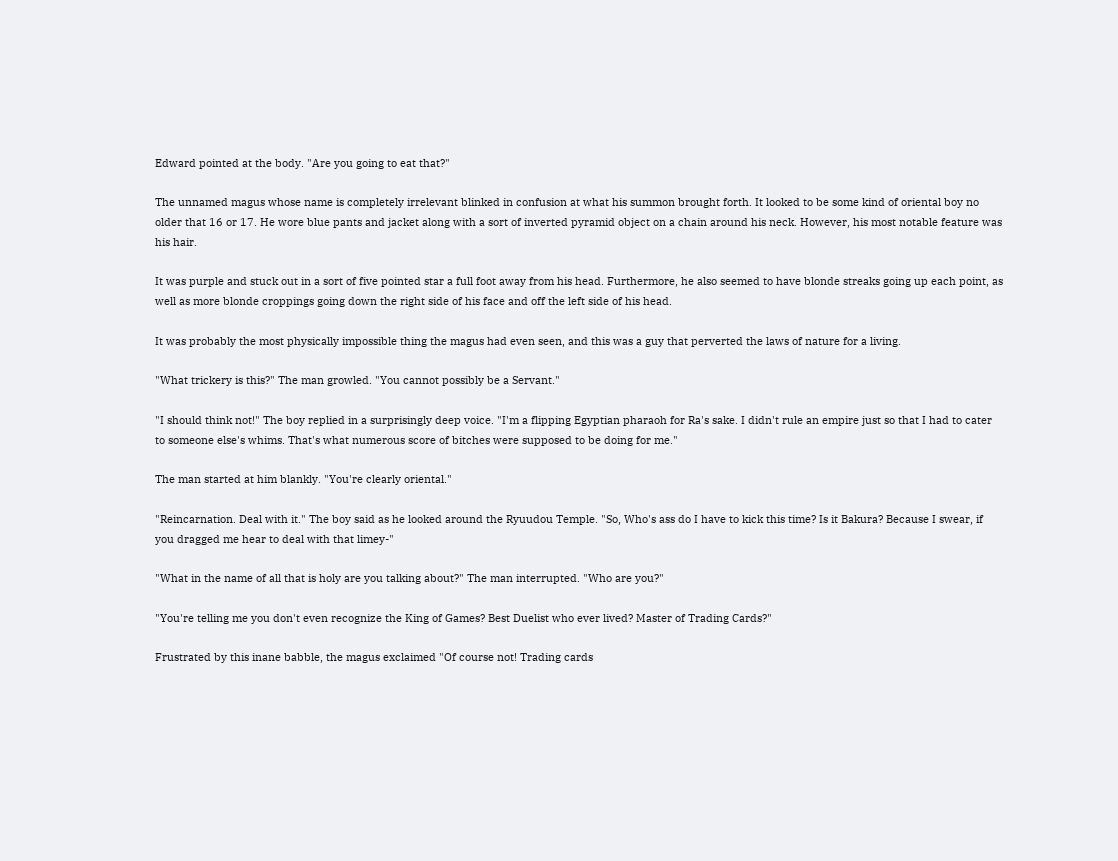Edward pointed at the body. "Are you going to eat that?"

The unnamed magus whose name is completely irrelevant blinked in confusion at what his summon brought forth. It looked to be some kind of oriental boy no older that 16 or 17. He wore blue pants and jacket along with a sort of inverted pyramid object on a chain around his neck. However, his most notable feature was his hair.

It was purple and stuck out in a sort of five pointed star a full foot away from his head. Furthermore, he also seemed to have blonde streaks going up each point, as well as more blonde croppings going down the right side of his face and off the left side of his head.

It was probably the most physically impossible thing the magus had even seen, and this was a guy that perverted the laws of nature for a living.

"What trickery is this?" The man growled. "You cannot possibly be a Servant."

"I should think not!" The boy replied in a surprisingly deep voice. "I'm a flipping Egyptian pharaoh for Ra's sake. I didn't rule an empire just so that I had to cater to someone else's whims. That's what numerous score of bitches were supposed to be doing for me."

The man started at him blankly. "You're clearly oriental."

"Reincarnation. Deal with it." The boy said as he looked around the Ryuudou Temple. "So, Who's ass do I have to kick this time? Is it Bakura? Because I swear, if you dragged me hear to deal with that limey-"

"What in the name of all that is holy are you talking about?" The man interrupted. "Who are you?"

"You're telling me you don't even recognize the King of Games? Best Duelist who ever lived? Master of Trading Cards?"

Frustrated by this inane babble, the magus exclaimed "Of course not! Trading cards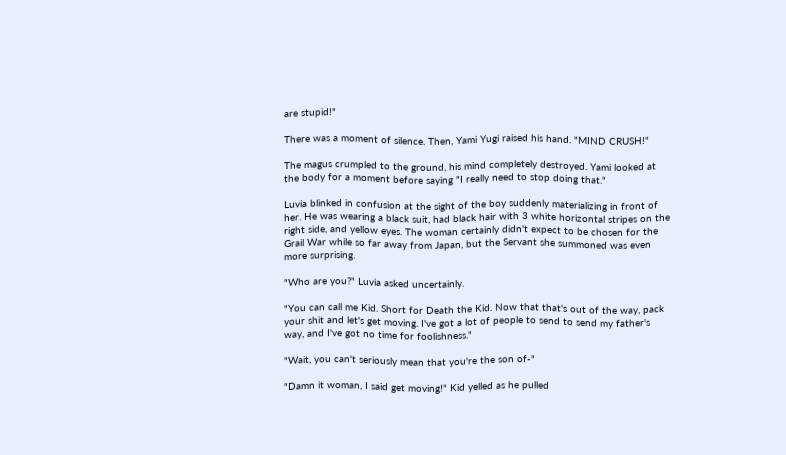are stupid!"

There was a moment of silence. Then, Yami Yugi raised his hand. "MIND CRUSH!"

The magus crumpled to the ground, his mind completely destroyed. Yami looked at the body for a moment before saying "I really need to stop doing that."

Luvia blinked in confusion at the sight of the boy suddenly materializing in front of her. He was wearing a black suit, had black hair with 3 white horizontal stripes on the right side, and yellow eyes. The woman certainly didn't expect to be chosen for the Grail War while so far away from Japan, but the Servant she summoned was even more surprising.

"Who are you?" Luvia asked uncertainly.

"You can call me Kid. Short for Death the Kid. Now that that's out of the way, pack your shit and let's get moving. I've got a lot of people to send to send my father's way, and I've got no time for foolishness."

"Wait, you can't seriously mean that you're the son of-"

"Damn it woman, I said get moving!" Kid yelled as he pulled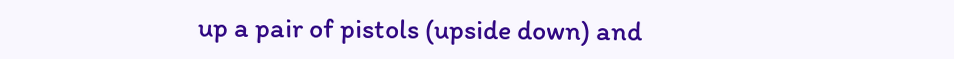up a pair of pistols (upside down) and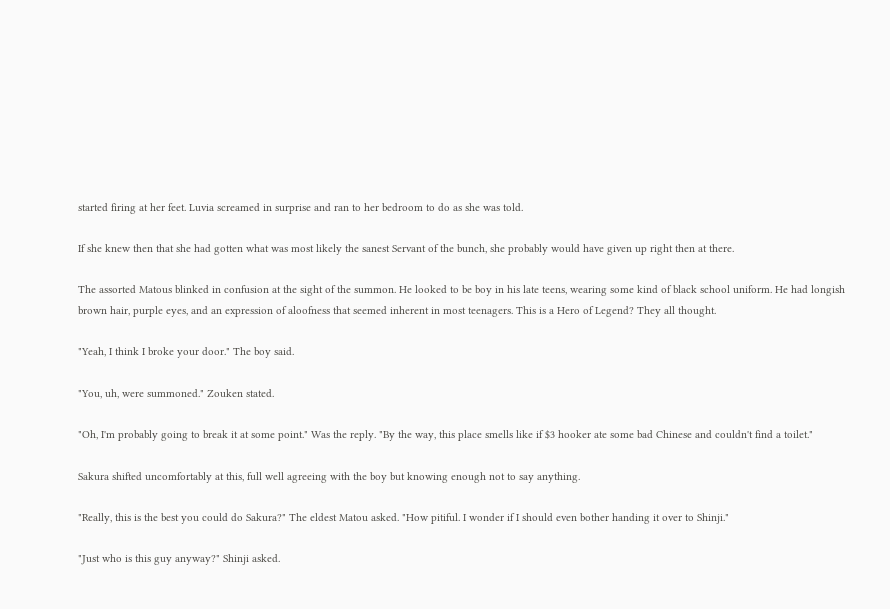started firing at her feet. Luvia screamed in surprise and ran to her bedroom to do as she was told.

If she knew then that she had gotten what was most likely the sanest Servant of the bunch, she probably would have given up right then at there.

The assorted Matous blinked in confusion at the sight of the summon. He looked to be boy in his late teens, wearing some kind of black school uniform. He had longish brown hair, purple eyes, and an expression of aloofness that seemed inherent in most teenagers. This is a Hero of Legend? They all thought.

"Yeah, I think I broke your door." The boy said.

"You, uh, were summoned." Zouken stated.

"Oh, I'm probably going to break it at some point." Was the reply. "By the way, this place smells like if $3 hooker ate some bad Chinese and couldn't find a toilet."

Sakura shifted uncomfortably at this, full well agreeing with the boy but knowing enough not to say anything.

"Really, this is the best you could do Sakura?" The eldest Matou asked. "How pitiful. I wonder if I should even bother handing it over to Shinji."

"Just who is this guy anyway?" Shinji asked.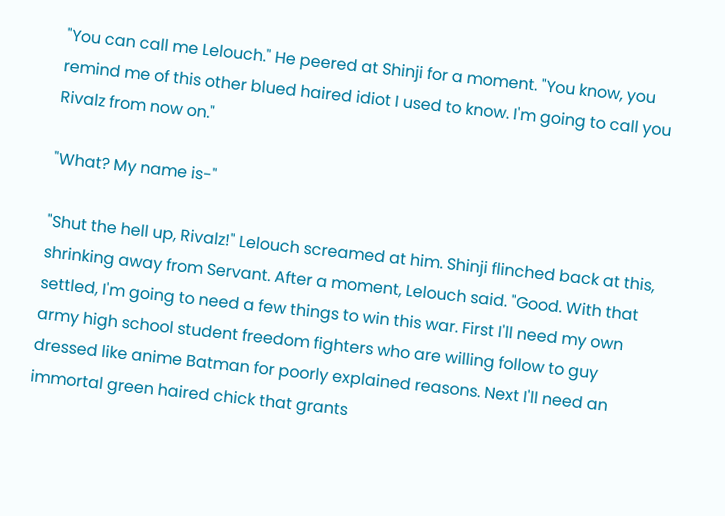"You can call me Lelouch." He peered at Shinji for a moment. "You know, you remind me of this other blued haired idiot I used to know. I'm going to call you Rivalz from now on."

"What? My name is-"

"Shut the hell up, Rivalz!" Lelouch screamed at him. Shinji flinched back at this, shrinking away from Servant. After a moment, Lelouch said. "Good. With that settled, I'm going to need a few things to win this war. First I'll need my own army high school student freedom fighters who are willing follow to guy dressed like anime Batman for poorly explained reasons. Next I'll need an immortal green haired chick that grants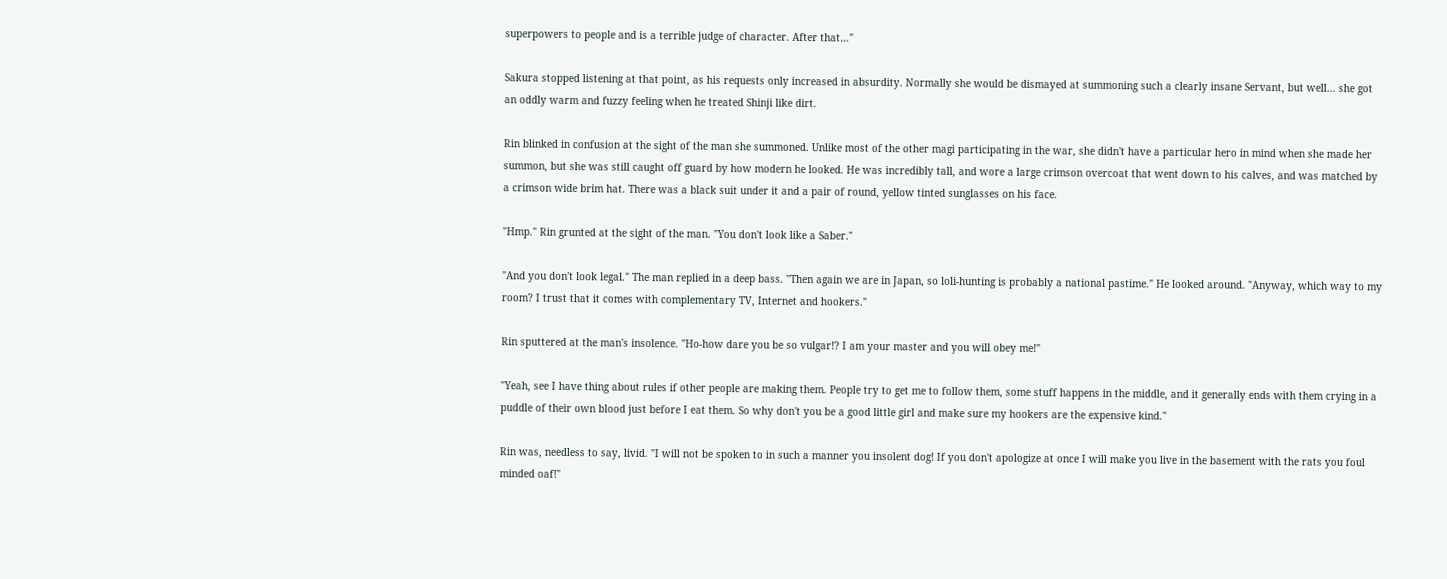superpowers to people and is a terrible judge of character. After that…"

Sakura stopped listening at that point, as his requests only increased in absurdity. Normally she would be dismayed at summoning such a clearly insane Servant, but well… she got an oddly warm and fuzzy feeling when he treated Shinji like dirt.

Rin blinked in confusion at the sight of the man she summoned. Unlike most of the other magi participating in the war, she didn't have a particular hero in mind when she made her summon, but she was still caught off guard by how modern he looked. He was incredibly tall, and wore a large crimson overcoat that went down to his calves, and was matched by a crimson wide brim hat. There was a black suit under it and a pair of round, yellow tinted sunglasses on his face.

"Hmp." Rin grunted at the sight of the man. "You don't look like a Saber."

"And you don't look legal." The man replied in a deep bass. "Then again we are in Japan, so loli-hunting is probably a national pastime." He looked around. "Anyway, which way to my room? I trust that it comes with complementary TV, Internet and hookers."

Rin sputtered at the man's insolence. "Ho-how dare you be so vulgar!? I am your master and you will obey me!"

"Yeah, see I have thing about rules if other people are making them. People try to get me to follow them, some stuff happens in the middle, and it generally ends with them crying in a puddle of their own blood just before I eat them. So why don't you be a good little girl and make sure my hookers are the expensive kind."

Rin was, needless to say, livid. "I will not be spoken to in such a manner you insolent dog! If you don't apologize at once I will make you live in the basement with the rats you foul minded oaf!"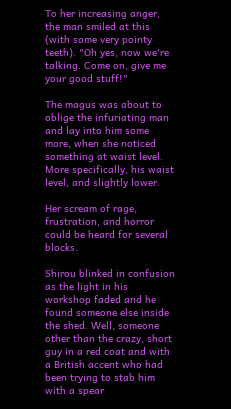To her increasing anger, the man smiled at this (with some very pointy teeth). "Oh yes, now we're talking. Come on, give me your good stuff!"

The magus was about to oblige the infuriating man and lay into him some more, when she noticed something at waist level. More specifically, his waist level, and slightly lower.

Her scream of rage, frustration, and horror could be heard for several blocks.

Shirou blinked in confusion as the light in his workshop faded and he found someone else inside the shed. Well, someone other than the crazy, short guy in a red coat and with a British accent who had been trying to stab him with a spear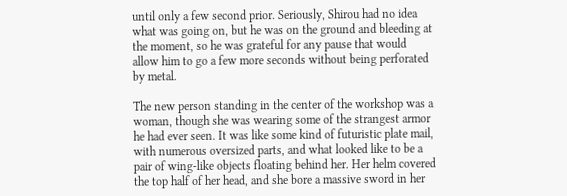until only a few second prior. Seriously, Shirou had no idea what was going on, but he was on the ground and bleeding at the moment, so he was grateful for any pause that would allow him to go a few more seconds without being perforated by metal.

The new person standing in the center of the workshop was a woman, though she was wearing some of the strangest armor he had ever seen. It was like some kind of futuristic plate mail, with numerous oversized parts, and what looked like to be a pair of wing-like objects floating behind her. Her helm covered the top half of her head, and she bore a massive sword in her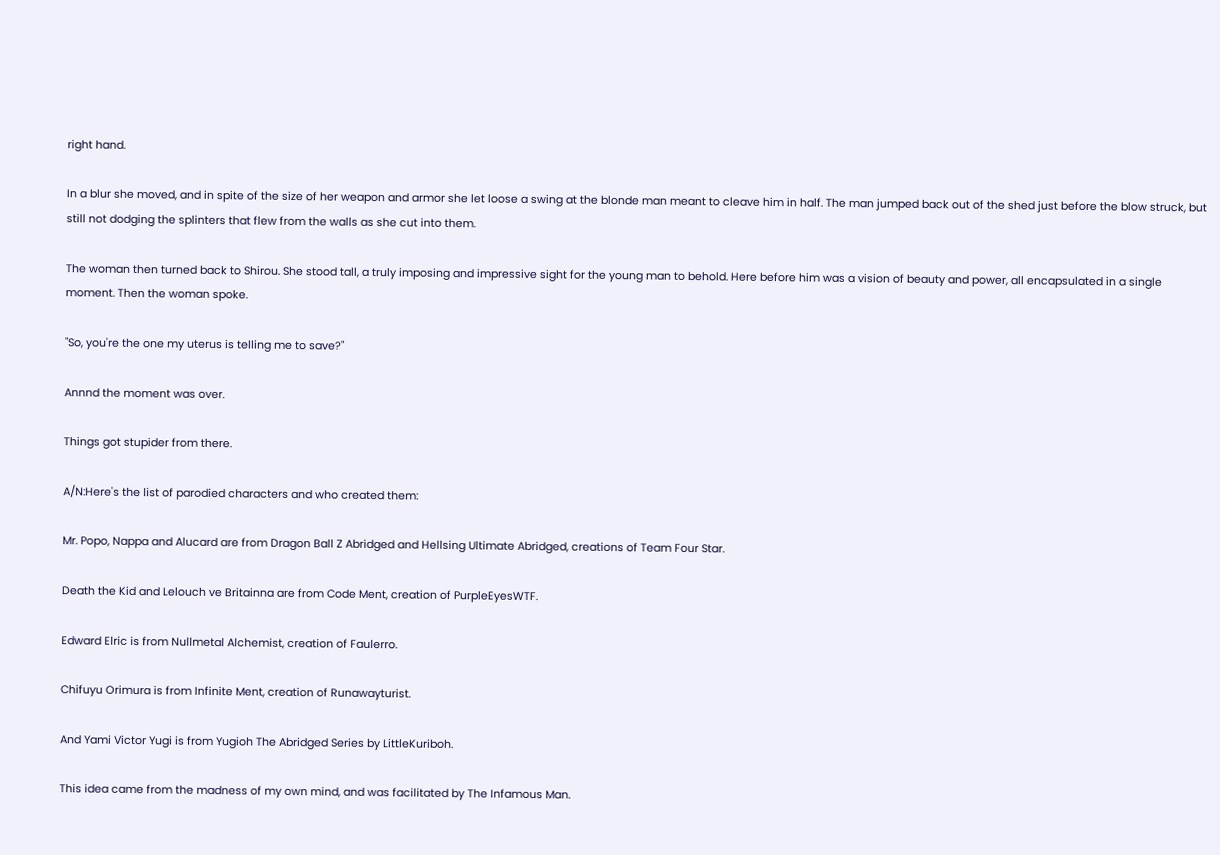right hand.

In a blur she moved, and in spite of the size of her weapon and armor she let loose a swing at the blonde man meant to cleave him in half. The man jumped back out of the shed just before the blow struck, but still not dodging the splinters that flew from the walls as she cut into them.

The woman then turned back to Shirou. She stood tall, a truly imposing and impressive sight for the young man to behold. Here before him was a vision of beauty and power, all encapsulated in a single moment. Then the woman spoke.

"So, you're the one my uterus is telling me to save?"

Annnd the moment was over.

Things got stupider from there.

A/N:Here's the list of parodied characters and who created them:

Mr. Popo, Nappa and Alucard are from Dragon Ball Z Abridged and Hellsing Ultimate Abridged, creations of Team Four Star.

Death the Kid and Lelouch ve Britainna are from Code Ment, creation of PurpleEyesWTF.

Edward Elric is from Nullmetal Alchemist, creation of Faulerro.

Chifuyu Orimura is from Infinite Ment, creation of Runawayturist.

And Yami Victor Yugi is from Yugioh The Abridged Series by LittleKuriboh.

This idea came from the madness of my own mind, and was facilitated by The Infamous Man.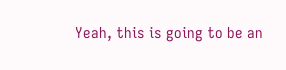Yeah, this is going to be an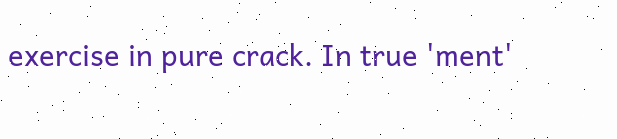exercise in pure crack. In true 'ment'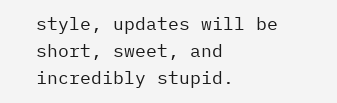style, updates will be short, sweet, and incredibly stupid.